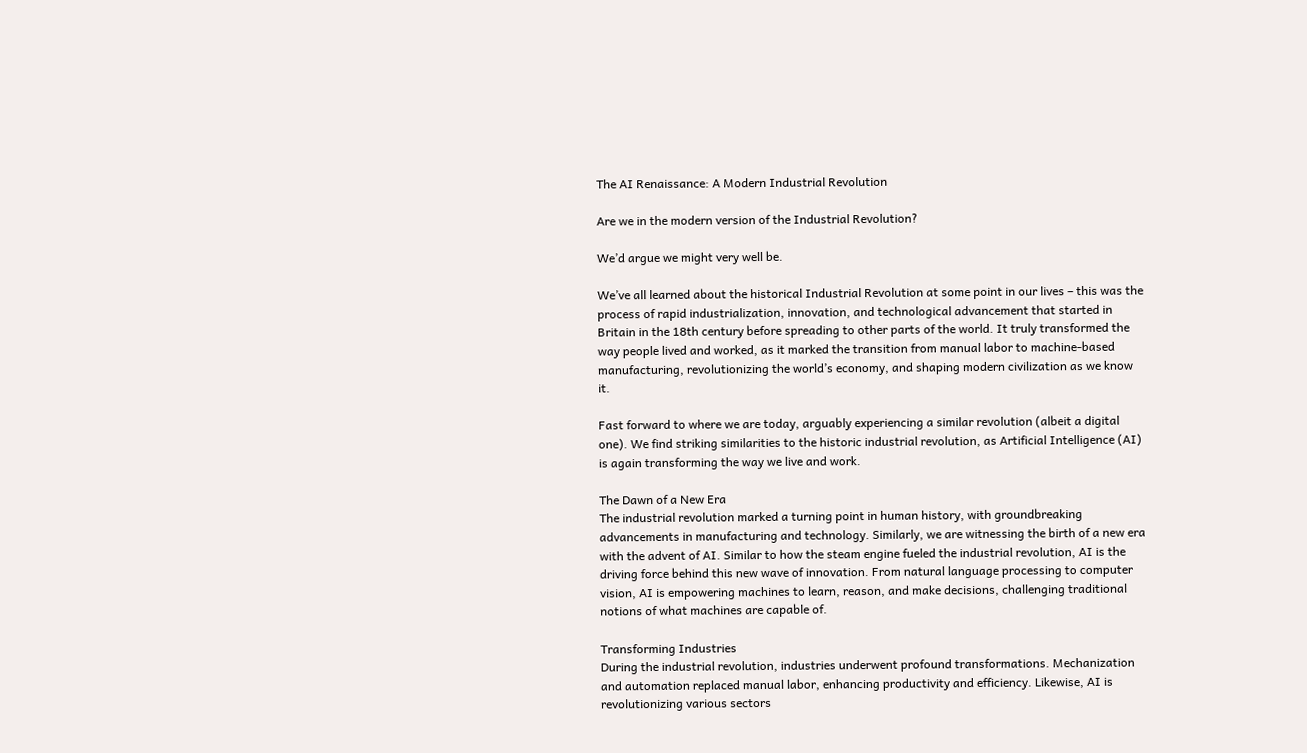The AI Renaissance: A Modern Industrial Revolution

Are we in the modern version of the Industrial Revolution?

We’d argue we might very well be.

We’ve all learned about the historical Industrial Revolution at some point in our lives – this was the process of rapid industrialization, innovation, and technological advancement that started in Britain in the 18th century before spreading to other parts of the world. It truly transformed the way people lived and worked, as it marked the transition from manual labor to machine-based manufacturing, revolutionizing the world’s economy, and shaping modern civilization as we know it.

Fast forward to where we are today, arguably experiencing a similar revolution (albeit a digital one). We find striking similarities to the historic industrial revolution, as Artificial Intelligence (AI) is again transforming the way we live and work.

The Dawn of a New Era
The industrial revolution marked a turning point in human history, with groundbreaking advancements in manufacturing and technology. Similarly, we are witnessing the birth of a new era with the advent of AI. Similar to how the steam engine fueled the industrial revolution, AI is the driving force behind this new wave of innovation. From natural language processing to computer vision, AI is empowering machines to learn, reason, and make decisions, challenging traditional notions of what machines are capable of.

Transforming Industries
During the industrial revolution, industries underwent profound transformations. Mechanization and automation replaced manual labor, enhancing productivity and efficiency. Likewise, AI is revolutionizing various sectors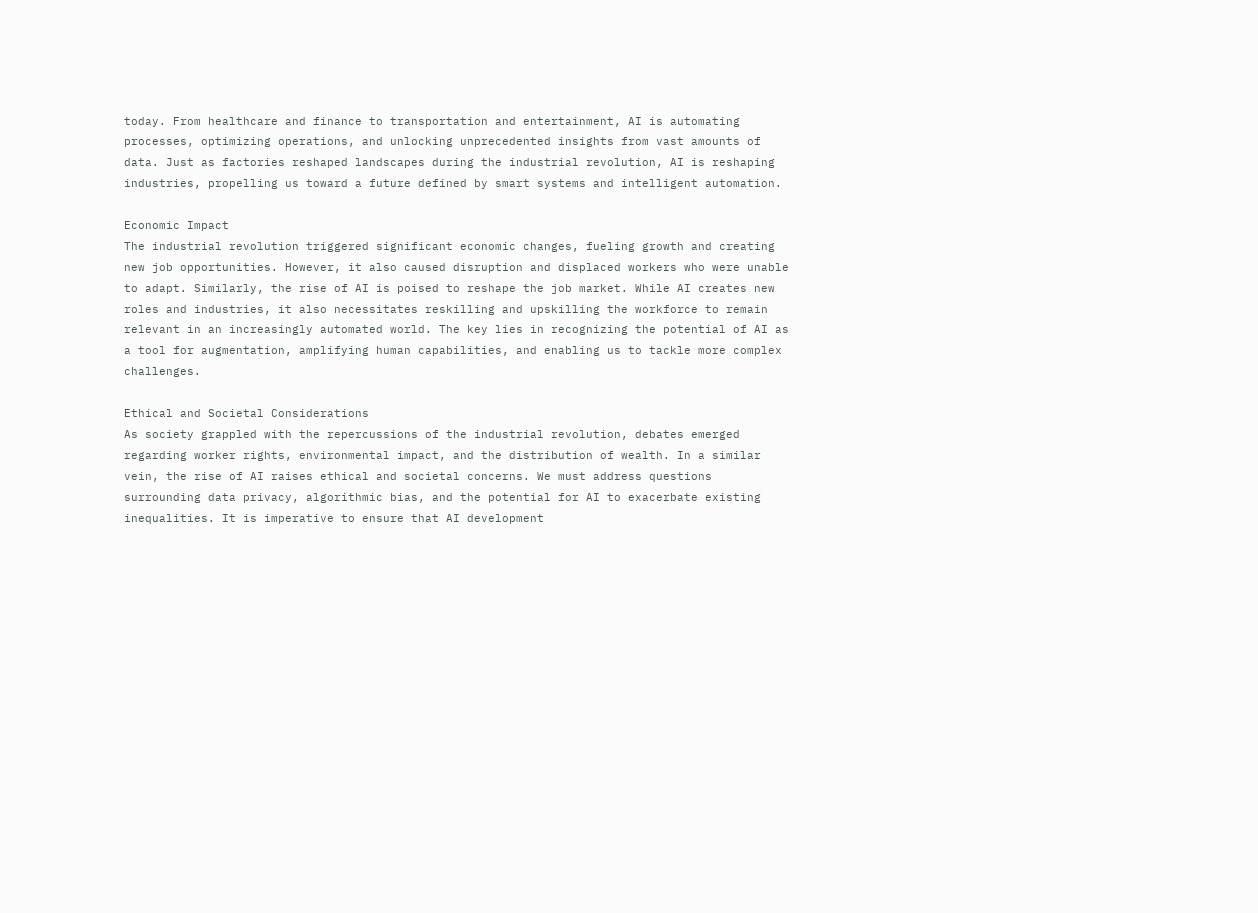today. From healthcare and finance to transportation and entertainment, AI is automating processes, optimizing operations, and unlocking unprecedented insights from vast amounts of data. Just as factories reshaped landscapes during the industrial revolution, AI is reshaping industries, propelling us toward a future defined by smart systems and intelligent automation.

Economic Impact
The industrial revolution triggered significant economic changes, fueling growth and creating new job opportunities. However, it also caused disruption and displaced workers who were unable to adapt. Similarly, the rise of AI is poised to reshape the job market. While AI creates new roles and industries, it also necessitates reskilling and upskilling the workforce to remain relevant in an increasingly automated world. The key lies in recognizing the potential of AI as a tool for augmentation, amplifying human capabilities, and enabling us to tackle more complex challenges.

Ethical and Societal Considerations
As society grappled with the repercussions of the industrial revolution, debates emerged regarding worker rights, environmental impact, and the distribution of wealth. In a similar vein, the rise of AI raises ethical and societal concerns. We must address questions surrounding data privacy, algorithmic bias, and the potential for AI to exacerbate existing inequalities. It is imperative to ensure that AI development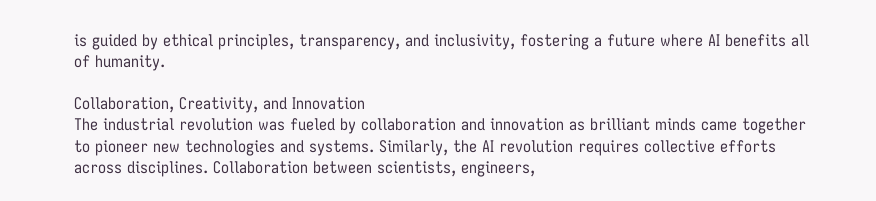is guided by ethical principles, transparency, and inclusivity, fostering a future where AI benefits all of humanity.

Collaboration, Creativity, and Innovation
The industrial revolution was fueled by collaboration and innovation as brilliant minds came together to pioneer new technologies and systems. Similarly, the AI revolution requires collective efforts across disciplines. Collaboration between scientists, engineers,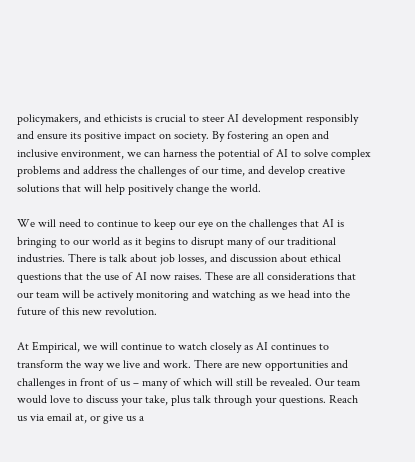policymakers, and ethicists is crucial to steer AI development responsibly and ensure its positive impact on society. By fostering an open and inclusive environment, we can harness the potential of AI to solve complex problems and address the challenges of our time, and develop creative solutions that will help positively change the world.

We will need to continue to keep our eye on the challenges that AI is bringing to our world as it begins to disrupt many of our traditional industries. There is talk about job losses, and discussion about ethical questions that the use of AI now raises. These are all considerations that our team will be actively monitoring and watching as we head into the future of this new revolution.

At Empirical, we will continue to watch closely as AI continues to transform the way we live and work. There are new opportunities and challenges in front of us – many of which will still be revealed. Our team would love to discuss your take, plus talk through your questions. Reach us via email at, or give us a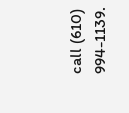call (610) 994-1139.